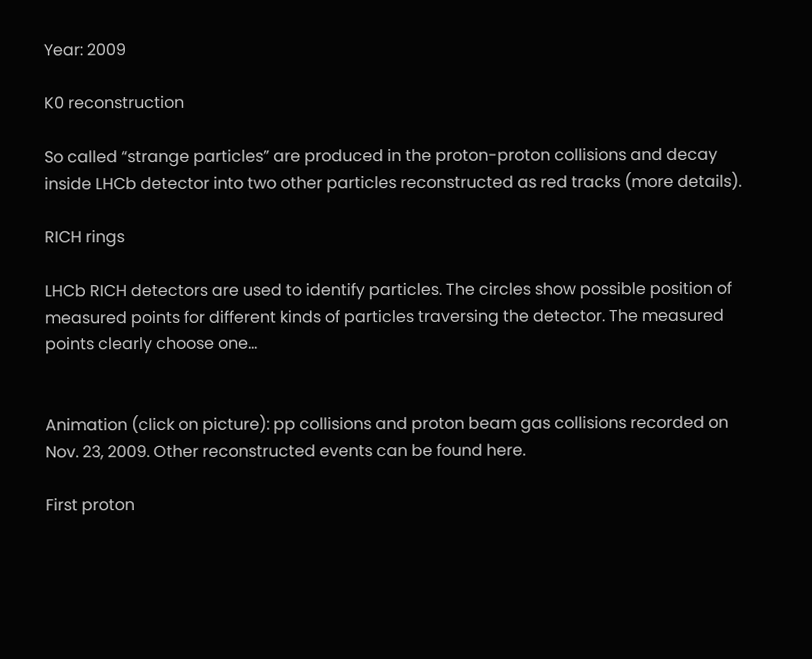Year: 2009

K0 reconstruction

So called “strange particles” are produced in the proton-proton collisions and decay inside LHCb detector into two other particles reconstructed as red tracks (more details).

RICH rings

LHCb RICH detectors are used to identify particles. The circles show possible position of measured points for different kinds of particles traversing the detector. The measured points clearly choose one…


Animation (click on picture): pp collisions and proton beam gas collisions recorded on Nov. 23, 2009. Other reconstructed events can be found here.

First proton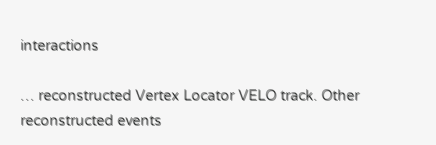interactions

… reconstructed Vertex Locator VELO track. Other reconstructed events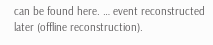can be found here. … event reconstructed later (offline reconstruction).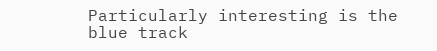Particularly interesting is the blue track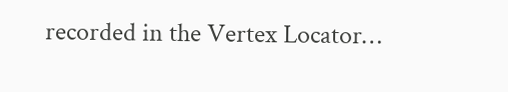recorded in the Vertex Locator…